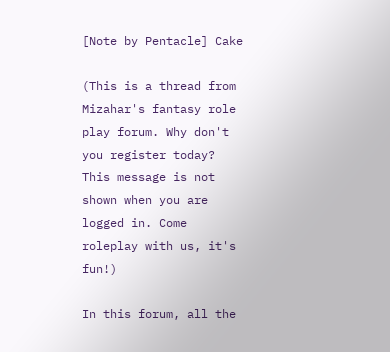[Note by Pentacle] Cake

(This is a thread from Mizahar's fantasy role play forum. Why don't you register today? This message is not shown when you are logged in. Come roleplay with us, it's fun!)

In this forum, all the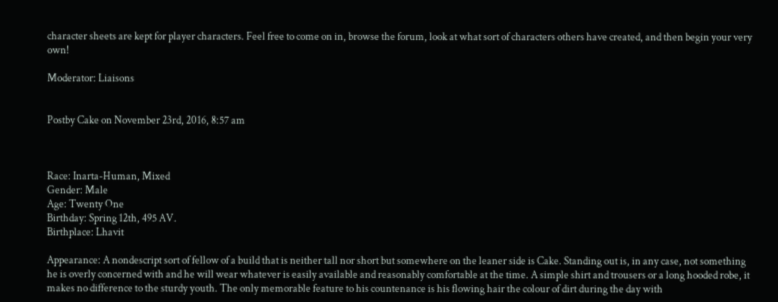character sheets are kept for player characters. Feel free to come on in, browse the forum, look at what sort of characters others have created, and then begin your very own!

Moderator: Liaisons


Postby Cake on November 23rd, 2016, 8:57 am



Race: Inarta-Human, Mixed
Gender: Male
Age: Twenty One
Birthday: Spring 12th, 495 AV.
Birthplace: Lhavit

Appearance: A nondescript sort of fellow of a build that is neither tall nor short but somewhere on the leaner side is Cake. Standing out is, in any case, not something he is overly concerned with and he will wear whatever is easily available and reasonably comfortable at the time. A simple shirt and trousers or a long hooded robe, it makes no difference to the sturdy youth. The only memorable feature to his countenance is his flowing hair the colour of dirt during the day with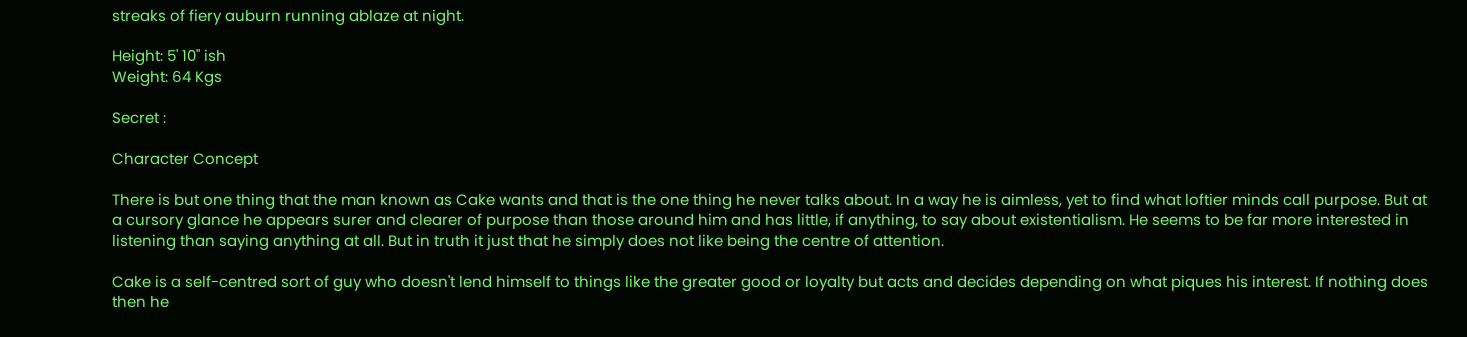streaks of fiery auburn running ablaze at night.

Height: 5' 10" ish
Weight: 64 Kgs

Secret :

Character Concept

There is but one thing that the man known as Cake wants and that is the one thing he never talks about. In a way he is aimless, yet to find what loftier minds call purpose. But at a cursory glance he appears surer and clearer of purpose than those around him and has little, if anything, to say about existentialism. He seems to be far more interested in listening than saying anything at all. But in truth it just that he simply does not like being the centre of attention.

Cake is a self-centred sort of guy who doesn't lend himself to things like the greater good or loyalty but acts and decides depending on what piques his interest. If nothing does then he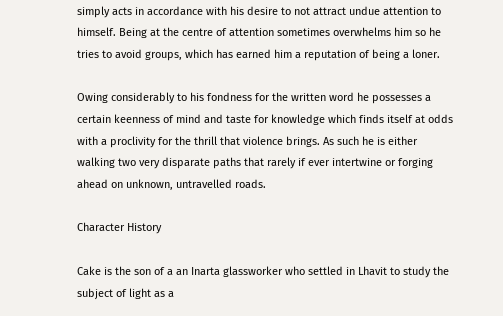simply acts in accordance with his desire to not attract undue attention to himself. Being at the centre of attention sometimes overwhelms him so he tries to avoid groups, which has earned him a reputation of being a loner.

Owing considerably to his fondness for the written word he possesses a certain keenness of mind and taste for knowledge which finds itself at odds with a proclivity for the thrill that violence brings. As such he is either walking two very disparate paths that rarely if ever intertwine or forging ahead on unknown, untravelled roads.

Character History

Cake is the son of a an Inarta glassworker who settled in Lhavit to study the subject of light as a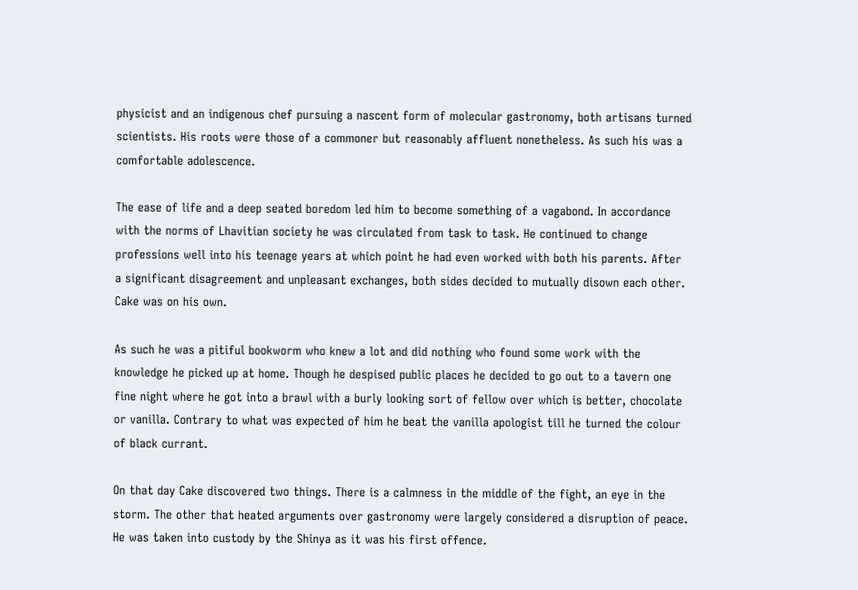physicist and an indigenous chef pursuing a nascent form of molecular gastronomy, both artisans turned scientists. His roots were those of a commoner but reasonably affluent nonetheless. As such his was a comfortable adolescence.

The ease of life and a deep seated boredom led him to become something of a vagabond. In accordance with the norms of Lhavitian society he was circulated from task to task. He continued to change professions well into his teenage years at which point he had even worked with both his parents. After a significant disagreement and unpleasant exchanges, both sides decided to mutually disown each other. Cake was on his own.

As such he was a pitiful bookworm who knew a lot and did nothing who found some work with the knowledge he picked up at home. Though he despised public places he decided to go out to a tavern one fine night where he got into a brawl with a burly looking sort of fellow over which is better, chocolate or vanilla. Contrary to what was expected of him he beat the vanilla apologist till he turned the colour of black currant.

On that day Cake discovered two things. There is a calmness in the middle of the fight, an eye in the storm. The other that heated arguments over gastronomy were largely considered a disruption of peace. He was taken into custody by the Shinya as it was his first offence.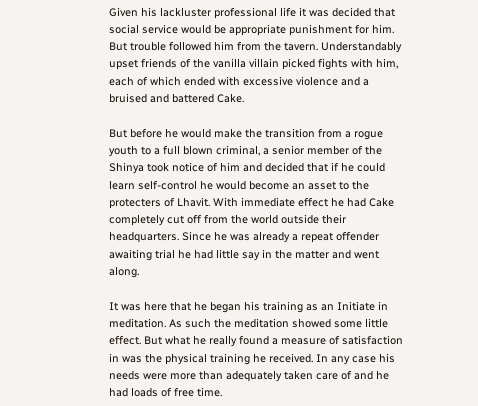Given his lackluster professional life it was decided that social service would be appropriate punishment for him. But trouble followed him from the tavern. Understandably upset friends of the vanilla villain picked fights with him, each of which ended with excessive violence and a bruised and battered Cake.

But before he would make the transition from a rogue youth to a full blown criminal, a senior member of the Shinya took notice of him and decided that if he could learn self-control he would become an asset to the protecters of Lhavit. With immediate effect he had Cake completely cut off from the world outside their headquarters. Since he was already a repeat offender awaiting trial he had little say in the matter and went along.

It was here that he began his training as an Initiate in meditation. As such the meditation showed some little effect. But what he really found a measure of satisfaction in was the physical training he received. In any case his needs were more than adequately taken care of and he had loads of free time.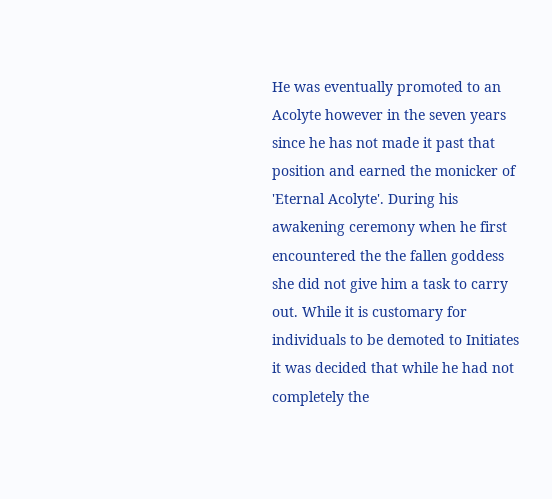He was eventually promoted to an Acolyte however in the seven years since he has not made it past that position and earned the monicker of 'Eternal Acolyte'. During his awakening ceremony when he first encountered the the fallen goddess she did not give him a task to carry out. While it is customary for individuals to be demoted to Initiates it was decided that while he had not completely the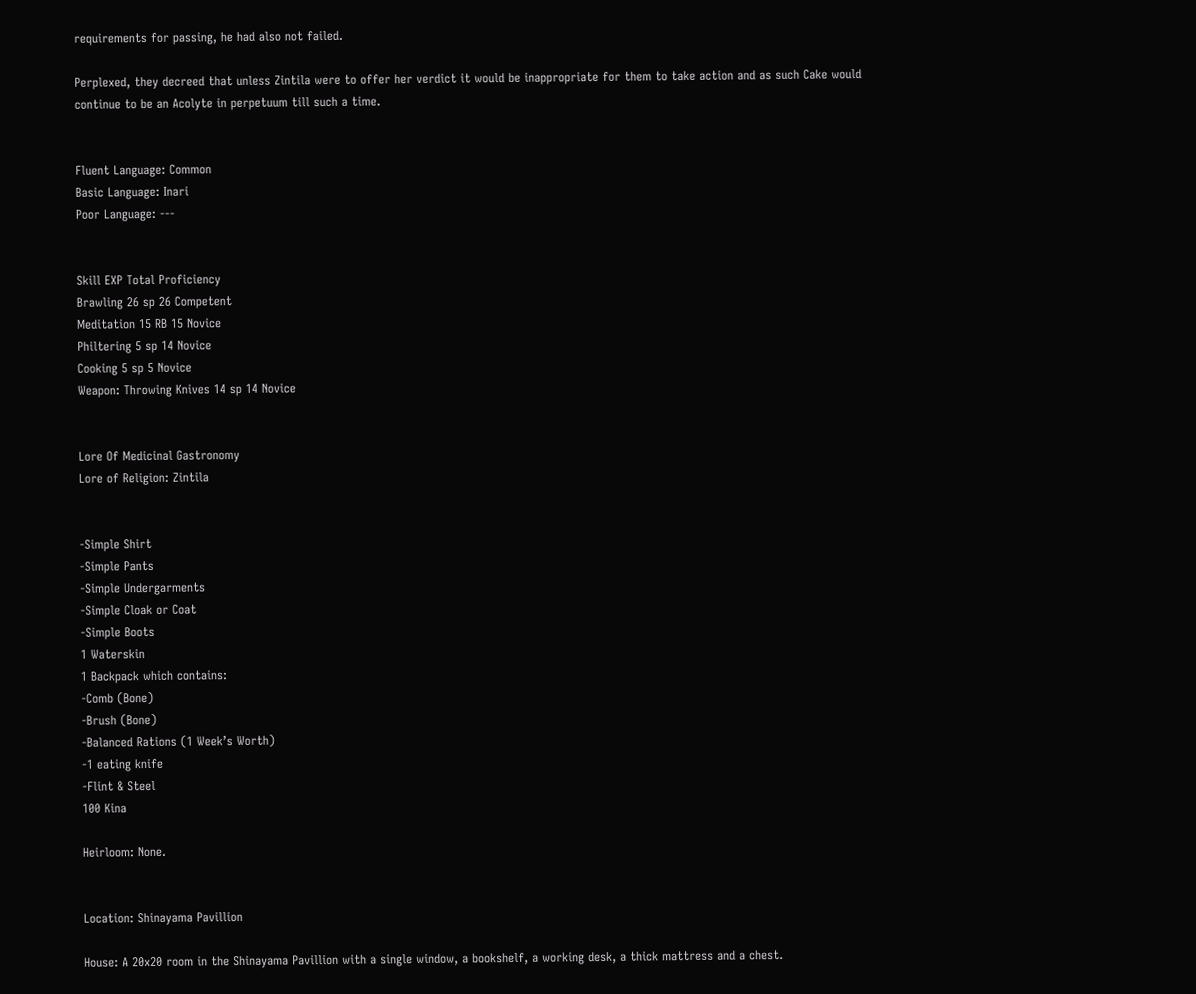requirements for passing, he had also not failed.

Perplexed, they decreed that unless Zintila were to offer her verdict it would be inappropriate for them to take action and as such Cake would continue to be an Acolyte in perpetuum till such a time.


Fluent Language: Common
Basic Language: Inari
Poor Language: ---


Skill EXP Total Proficiency
Brawling 26 sp 26 Competent
Meditation 15 RB 15 Novice
Philtering 5 sp 14 Novice
Cooking 5 sp 5 Novice
Weapon: Throwing Knives 14 sp 14 Novice


Lore Of Medicinal Gastronomy
Lore of Religion: Zintila


-Simple Shirt
-Simple Pants
-Simple Undergarments
-Simple Cloak or Coat
-Simple Boots
1 Waterskin
1 Backpack which contains:
-Comb (Bone)
-Brush (Bone)
-Balanced Rations (1 Week’s Worth)
-1 eating knife
-Flint & Steel
100 Kina

Heirloom: None.


Location: Shinayama Pavillion

House: A 20x20 room in the Shinayama Pavillion with a single window, a bookshelf, a working desk, a thick mattress and a chest.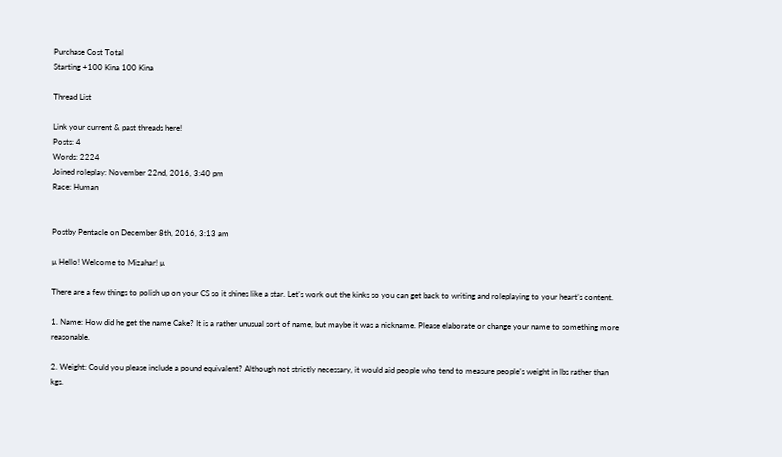Purchase Cost Total
Starting +100 Kina 100 Kina

Thread List

Link your current & past threads here!
Posts: 4
Words: 2224
Joined roleplay: November 22nd, 2016, 3:40 pm
Race: Human


Postby Pentacle on December 8th, 2016, 3:13 am

µ Hello! Welcome to Mizahar! µ

There are a few things to polish up on your CS so it shines like a star. Let’s work out the kinks so you can get back to writing and roleplaying to your heart’s content.

1. Name: How did he get the name Cake? It is a rather unusual sort of name, but maybe it was a nickname. Please elaborate or change your name to something more reasonable.

2. Weight: Could you please include a pound equivalent? Although not strictly necessary, it would aid people who tend to measure people’s weight in lbs rather than kgs.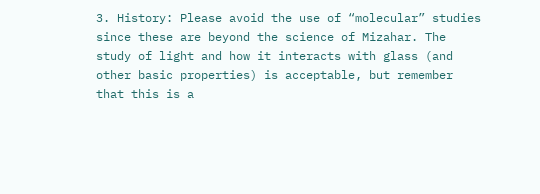3. History: Please avoid the use of “molecular” studies since these are beyond the science of Mizahar. The study of light and how it interacts with glass (and other basic properties) is acceptable, but remember that this is a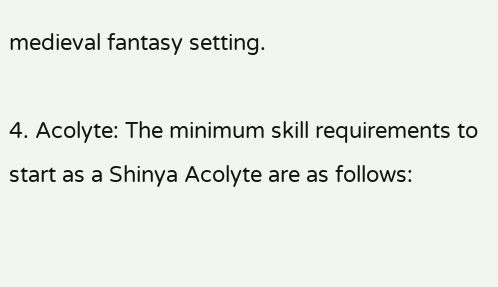medieval fantasy setting.

4. Acolyte: The minimum skill requirements to start as a Shinya Acolyte are as follows: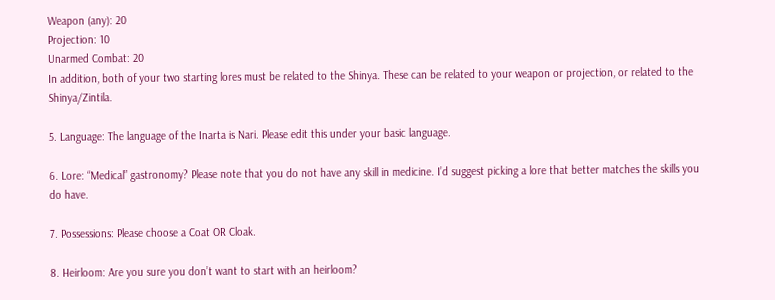Weapon (any): 20
Projection: 10
Unarmed Combat: 20
In addition, both of your two starting lores must be related to the Shinya. These can be related to your weapon or projection, or related to the Shinya/Zintila.

5. Language: The language of the Inarta is Nari. Please edit this under your basic language.

6. Lore: “Medical” gastronomy? Please note that you do not have any skill in medicine. I’d suggest picking a lore that better matches the skills you do have.

7. Possessions: Please choose a Coat OR Cloak.

8. Heirloom: Are you sure you don’t want to start with an heirloom?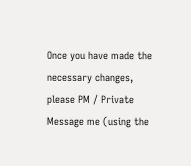Once you have made the necessary changes, please PM / Private Message me (using the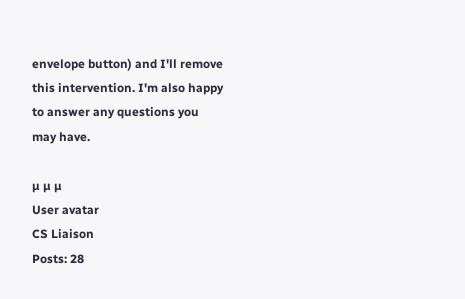envelope button) and I'll remove this intervention. I'm also happy to answer any questions you may have.

µ µ µ
User avatar
CS Liaison
Posts: 28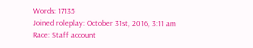Words: 17135
Joined roleplay: October 31st, 2016, 3:11 am
Race: Staff account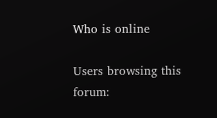Who is online

Users browsing this forum: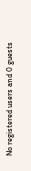No registered users and 0 guests